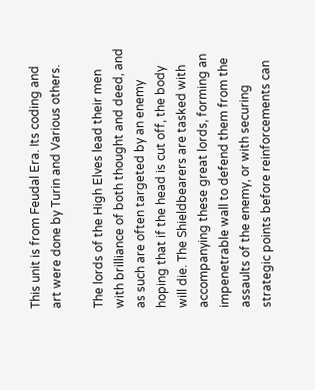This unit is from Feudal Era. Its coding and art were done by Turin and Various others.

The lords of the High Elves lead their men with brilliance of both thought and deed, and as such are often targeted by an enemy hoping that if the head is cut off, the body will die. The Shieldbearers are tasked with accompanying these great lords, forming an impenetrable wall to defend them from the assaults of the enemy, or with securing strategic points before reinforcements can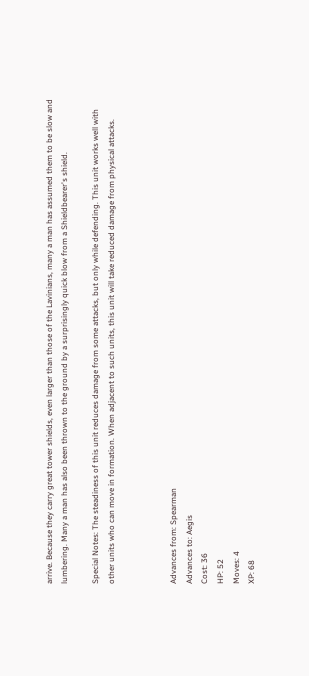arrive. Because they carry great tower shields, even larger than those of the Lavinians, many a man has assumed them to be slow and lumbering. Many a man has also been thrown to the ground by a surprisingly quick blow from a Shieldbearer's shield.

Special Notes: The steadiness of this unit reduces damage from some attacks, but only while defending. This unit works well with other units who can move in formation. When adjacent to such units, this unit will take reduced damage from physical attacks.



Advances from: Spearman
Advances to: Aegis
Cost: 36
HP: 52
Moves: 4
XP: 68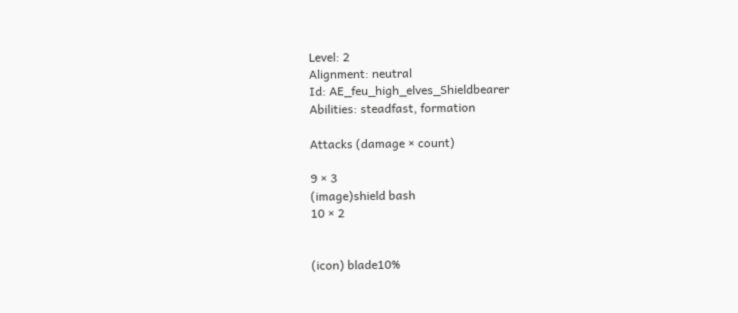Level: 2
Alignment: neutral
Id: AE_feu_high_elves_Shieldbearer
Abilities: steadfast, formation

Attacks (damage × count)

9 × 3
(image)shield bash
10 × 2


(icon) blade10%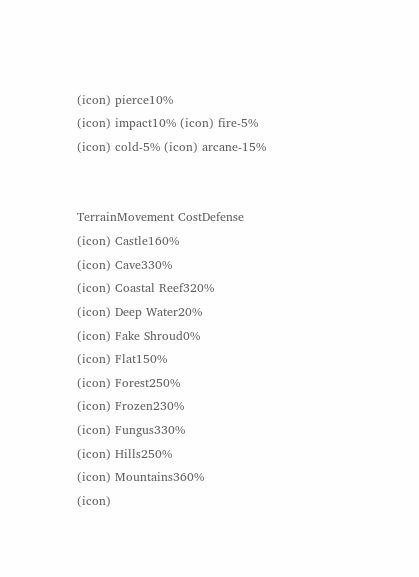(icon) pierce10%
(icon) impact10% (icon) fire-5%
(icon) cold-5% (icon) arcane-15%


TerrainMovement CostDefense
(icon) Castle160%
(icon) Cave330%
(icon) Coastal Reef320%
(icon) Deep Water20%
(icon) Fake Shroud0%
(icon) Flat150%
(icon) Forest250%
(icon) Frozen230%
(icon) Fungus330%
(icon) Hills250%
(icon) Mountains360%
(icon)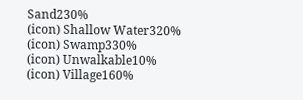Sand230%
(icon) Shallow Water320%
(icon) Swamp330%
(icon) Unwalkable10%
(icon) Village160%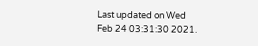Last updated on Wed Feb 24 03:31:30 2021.